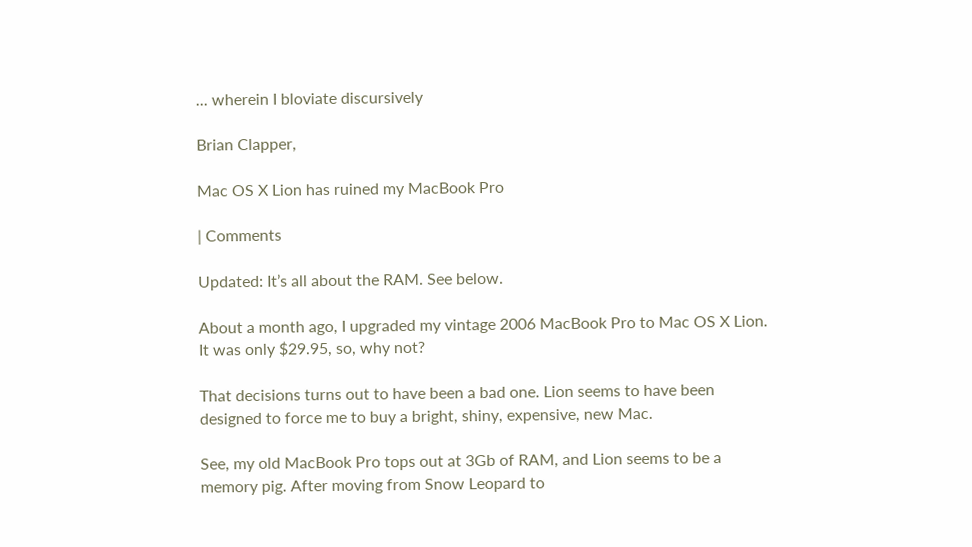... wherein I bloviate discursively

Brian Clapper,

Mac OS X Lion has ruined my MacBook Pro

| Comments

Updated: It’s all about the RAM. See below.

About a month ago, I upgraded my vintage 2006 MacBook Pro to Mac OS X Lion. It was only $29.95, so, why not?

That decisions turns out to have been a bad one. Lion seems to have been designed to force me to buy a bright, shiny, expensive, new Mac.

See, my old MacBook Pro tops out at 3Gb of RAM, and Lion seems to be a memory pig. After moving from Snow Leopard to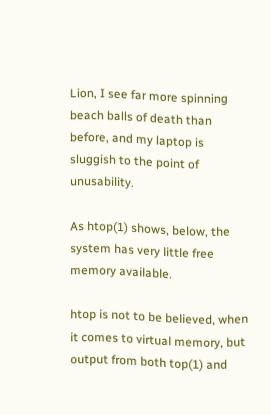Lion, I see far more spinning beach balls of death than before, and my laptop is sluggish to the point of unusability.

As htop(1) shows, below, the system has very little free memory available.

htop is not to be believed, when it comes to virtual memory, but output from both top(1) and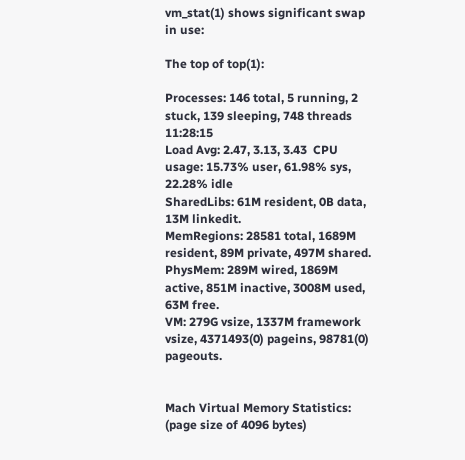vm_stat(1) shows significant swap in use:

The top of top(1):

Processes: 146 total, 5 running, 2 stuck, 139 sleeping, 748 threads    11:28:15
Load Avg: 2.47, 3.13, 3.43  CPU usage: 15.73% user, 61.98% sys, 22.28% idle
SharedLibs: 61M resident, 0B data, 13M linkedit.
MemRegions: 28581 total, 1689M resident, 89M private, 497M shared.
PhysMem: 289M wired, 1869M active, 851M inactive, 3008M used, 63M free.
VM: 279G vsize, 1337M framework vsize, 4371493(0) pageins, 98781(0) pageouts.


Mach Virtual Memory Statistics: (page size of 4096 bytes)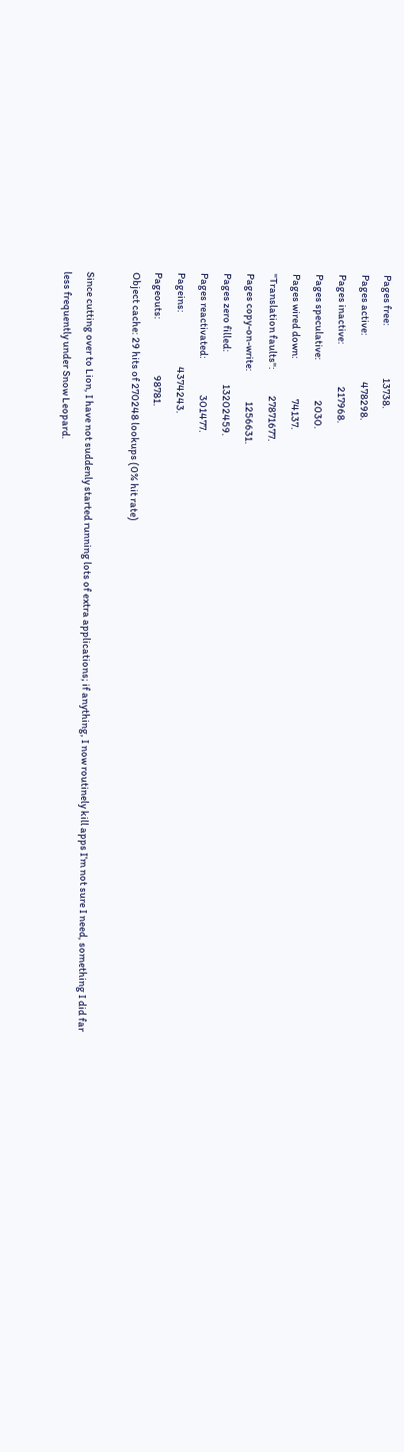Pages free:                          13738.
Pages active:                       478298.
Pages inactive:                     217968.
Pages speculative:                    2030.
Pages wired down:                    74137.
"Translation faults":             27871677.
Pages copy-on-write:               1256631.
Pages zero filled:                13202459.
Pages reactivated:                  301477.
Pageins:                           4374243.
Pageouts:                            98781.
Object cache: 29 hits of 270248 lookups (0% hit rate)

Since cutting over to Lion, I have not suddenly started running lots of extra applications; if anything, I now routinely kill apps I’m not sure I need, something I did far less frequently under Snow Leopard.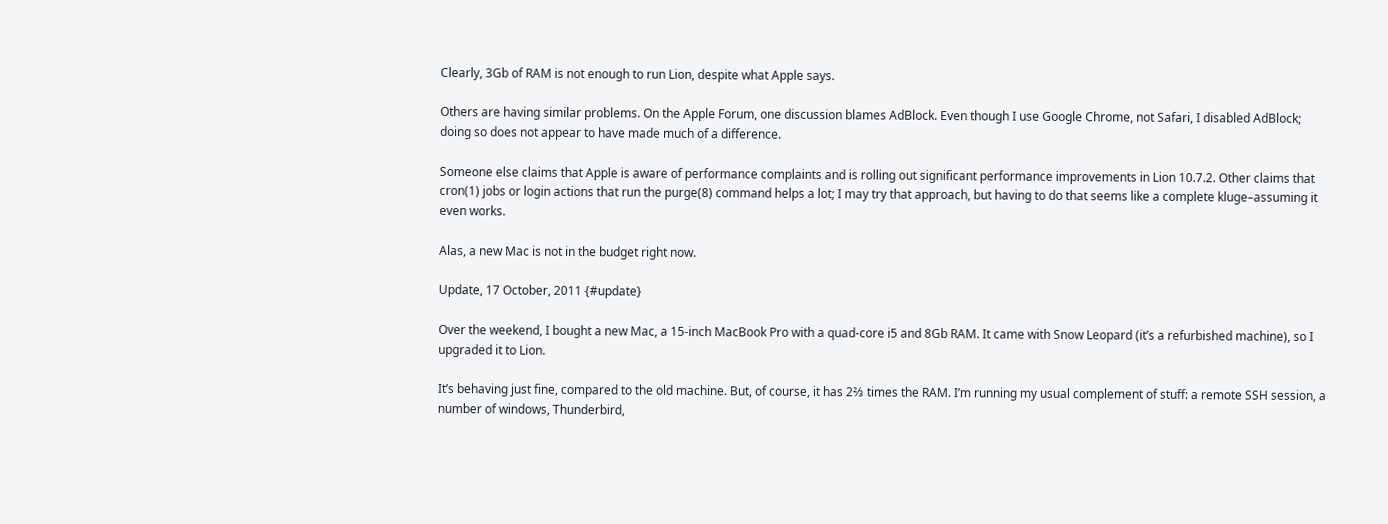Clearly, 3Gb of RAM is not enough to run Lion, despite what Apple says.

Others are having similar problems. On the Apple Forum, one discussion blames AdBlock. Even though I use Google Chrome, not Safari, I disabled AdBlock; doing so does not appear to have made much of a difference.

Someone else claims that Apple is aware of performance complaints and is rolling out significant performance improvements in Lion 10.7.2. Other claims that cron(1) jobs or login actions that run the purge(8) command helps a lot; I may try that approach, but having to do that seems like a complete kluge–assuming it even works.

Alas, a new Mac is not in the budget right now.

Update, 17 October, 2011 {#update}

Over the weekend, I bought a new Mac, a 15-inch MacBook Pro with a quad-core i5 and 8Gb RAM. It came with Snow Leopard (it’s a refurbished machine), so I upgraded it to Lion.

It’s behaving just fine, compared to the old machine. But, of course, it has 2⅔ times the RAM. I’m running my usual complement of stuff: a remote SSH session, a number of windows, Thunderbird,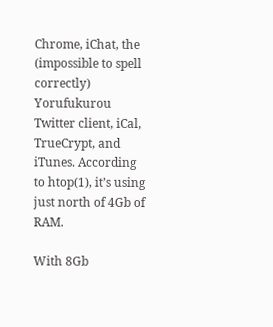Chrome, iChat, the (impossible to spell correctly) Yorufukurou Twitter client, iCal, TrueCrypt, and iTunes. According to htop(1), it’s using just north of 4Gb of RAM.

With 8Gb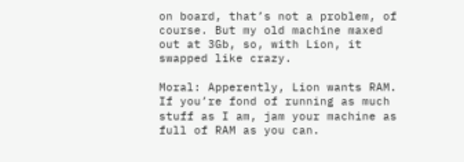on board, that’s not a problem, of course. But my old machine maxed out at 3Gb, so, with Lion, it swapped like crazy.

Moral: Apperently, Lion wants RAM. If you’re fond of running as much stuff as I am, jam your machine as full of RAM as you can.